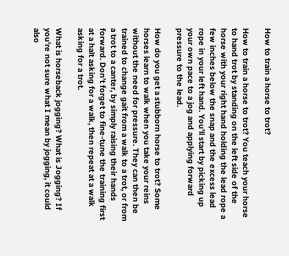How to train a horse to trot?

How to train a horse to trot? You teach your horse to hand trot by standing on the left side of the horse with your right hand holding the lead rope a few inches below the snap and the excess lead rope in your left hand. You’ll start by picking up your own pace to a jog and applying forward pressure to the lead.

How do you get a stubborn horse to trot? Some horses learn to walk when you take your reins without the need for pressure. They can then be trained to change gait from a walk to a trot, or from a trot to a canter, by simply raising their hands forward. Don’t forget to fine-tune the training first at a halt asking for a walk, then repeat at a walk asking for a trot.

What is horseback jogging? What is Jogging? If you’re not sure what I mean by jogging, it could also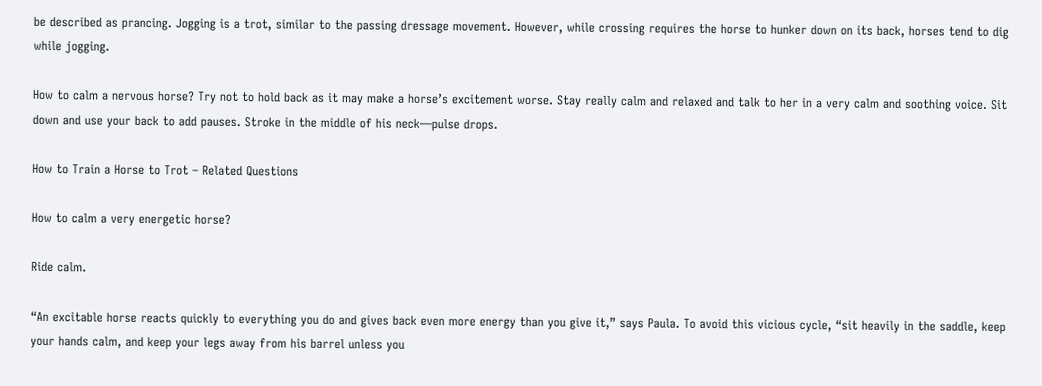be described as prancing. Jogging is a trot, similar to the passing dressage movement. However, while crossing requires the horse to hunker down on its back, horses tend to dig while jogging.

How to calm a nervous horse? Try not to hold back as it may make a horse’s excitement worse. Stay really calm and relaxed and talk to her in a very calm and soothing voice. Sit down and use your back to add pauses. Stroke in the middle of his neck—pulse drops.

How to Train a Horse to Trot – Related Questions

How to calm a very energetic horse?

Ride calm.

“An excitable horse reacts quickly to everything you do and gives back even more energy than you give it,” says Paula. To avoid this vicious cycle, “sit heavily in the saddle, keep your hands calm, and keep your legs away from his barrel unless you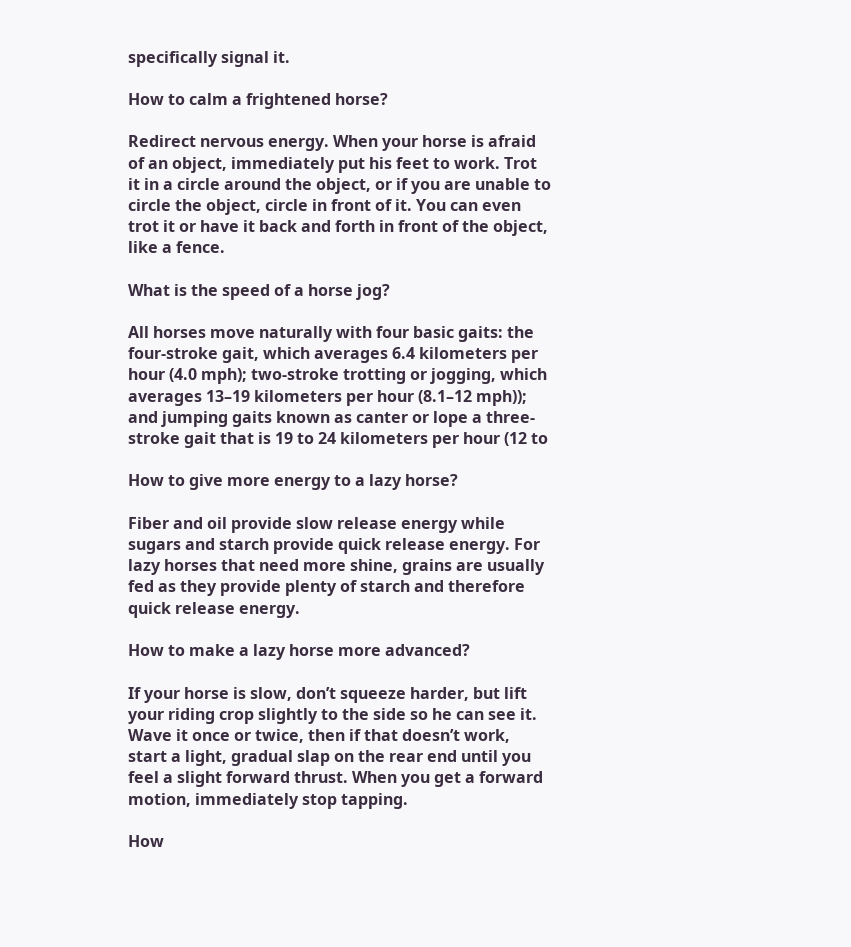specifically signal it.

How to calm a frightened horse?

Redirect nervous energy. When your horse is afraid of an object, immediately put his feet to work. Trot it in a circle around the object, or if you are unable to circle the object, circle in front of it. You can even trot it or have it back and forth in front of the object, like a fence.

What is the speed of a horse jog?

All horses move naturally with four basic gaits: the four-stroke gait, which averages 6.4 kilometers per hour (4.0 mph); two-stroke trotting or jogging, which averages 13–19 kilometers per hour (8.1–12 mph)); and jumping gaits known as canter or lope a three-stroke gait that is 19 to 24 kilometers per hour (12 to

How to give more energy to a lazy horse?

Fiber and oil provide slow release energy while sugars and starch provide quick release energy. For lazy horses that need more shine, grains are usually fed as they provide plenty of starch and therefore quick release energy.

How to make a lazy horse more advanced?

If your horse is slow, don’t squeeze harder, but lift your riding crop slightly to the side so he can see it. Wave it once or twice, then if that doesn’t work, start a light, gradual slap on the rear end until you feel a slight forward thrust. When you get a forward motion, immediately stop tapping.

How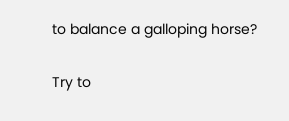to balance a galloping horse?

Try to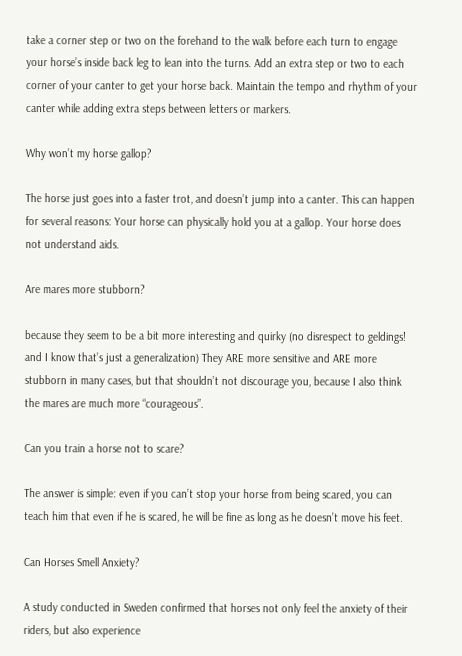take a corner step or two on the forehand to the walk before each turn to engage your horse’s inside back leg to lean into the turns. Add an extra step or two to each corner of your canter to get your horse back. Maintain the tempo and rhythm of your canter while adding extra steps between letters or markers.

Why won’t my horse gallop?

The horse just goes into a faster trot, and doesn’t jump into a canter. This can happen for several reasons: Your horse can physically hold you at a gallop. Your horse does not understand aids.

Are mares more stubborn?

because they seem to be a bit more interesting and quirky (no disrespect to geldings! and I know that’s just a generalization) They ARE more sensitive and ARE more stubborn in many cases, but that shouldn’t not discourage you, because I also think the mares are much more “courageous”.

Can you train a horse not to scare?

The answer is simple: even if you can’t stop your horse from being scared, you can teach him that even if he is scared, he will be fine as long as he doesn’t move his feet.

Can Horses Smell Anxiety?

A study conducted in Sweden confirmed that horses not only feel the anxiety of their riders, but also experience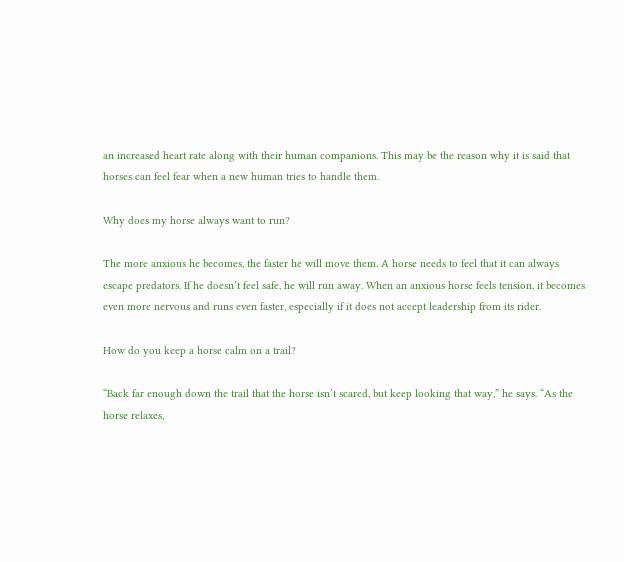an increased heart rate along with their human companions. This may be the reason why it is said that horses can feel fear when a new human tries to handle them.

Why does my horse always want to run?

The more anxious he becomes, the faster he will move them. A horse needs to feel that it can always escape predators. If he doesn’t feel safe, he will run away. When an anxious horse feels tension, it becomes even more nervous and runs even faster, especially if it does not accept leadership from its rider.

How do you keep a horse calm on a trail?

“Back far enough down the trail that the horse isn’t scared, but keep looking that way,” he says. “As the horse relaxes,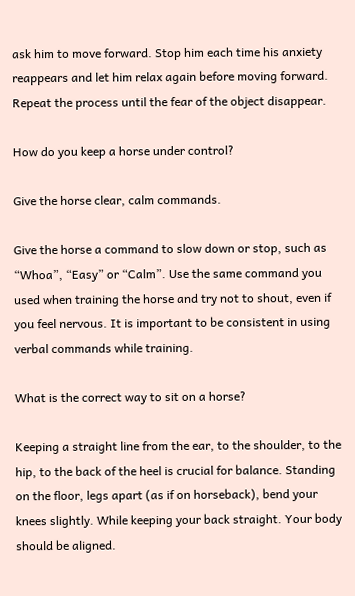ask him to move forward. Stop him each time his anxiety reappears and let him relax again before moving forward. Repeat the process until the fear of the object disappear.

How do you keep a horse under control?

Give the horse clear, calm commands.

Give the horse a command to slow down or stop, such as “Whoa”, “Easy” or “Calm”. Use the same command you used when training the horse and try not to shout, even if you feel nervous. It is important to be consistent in using verbal commands while training.

What is the correct way to sit on a horse?

Keeping a straight line from the ear, to the shoulder, to the hip, to the back of the heel is crucial for balance. Standing on the floor, legs apart (as if on horseback), bend your knees slightly. While keeping your back straight. Your body should be aligned.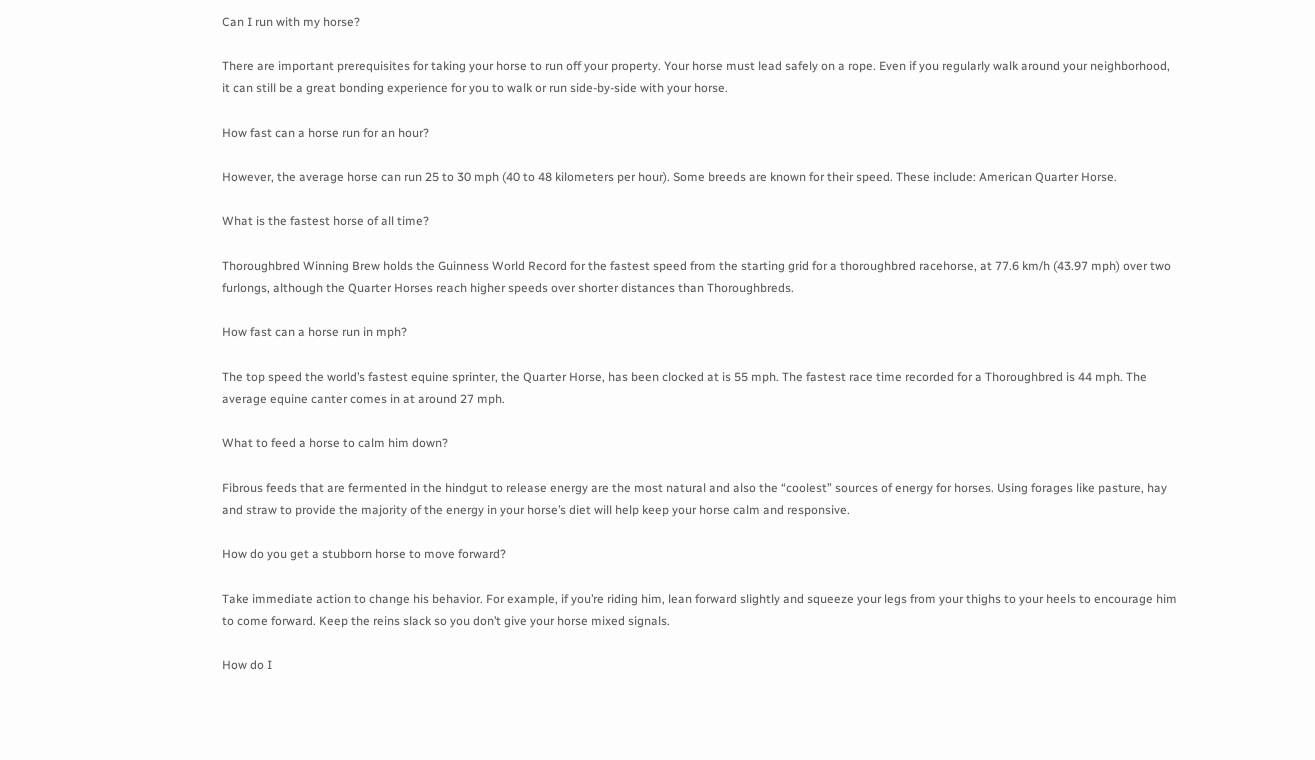Can I run with my horse?

There are important prerequisites for taking your horse to run off your property. Your horse must lead safely on a rope. Even if you regularly walk around your neighborhood, it can still be a great bonding experience for you to walk or run side-by-side with your horse.

How fast can a horse run for an hour?

However, the average horse can run 25 to 30 mph (40 to 48 kilometers per hour). Some breeds are known for their speed. These include: American Quarter Horse.

What is the fastest horse of all time?

Thoroughbred Winning Brew holds the Guinness World Record for the fastest speed from the starting grid for a thoroughbred racehorse, at 77.6 km/h (43.97 mph) over two furlongs, although the Quarter Horses reach higher speeds over shorter distances than Thoroughbreds.

How fast can a horse run in mph?

The top speed the world’s fastest equine sprinter, the Quarter Horse, has been clocked at is 55 mph. The fastest race time recorded for a Thoroughbred is 44 mph. The average equine canter comes in at around 27 mph.

What to feed a horse to calm him down?

Fibrous feeds that are fermented in the hindgut to release energy are the most natural and also the “coolest” sources of energy for horses. Using forages like pasture, hay and straw to provide the majority of the energy in your horse’s diet will help keep your horse calm and responsive.

How do you get a stubborn horse to move forward?

Take immediate action to change his behavior. For example, if you’re riding him, lean forward slightly and squeeze your legs from your thighs to your heels to encourage him to come forward. Keep the reins slack so you don’t give your horse mixed signals.

How do I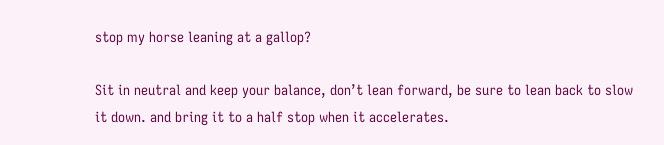stop my horse leaning at a gallop?

Sit in neutral and keep your balance, don’t lean forward, be sure to lean back to slow it down. and bring it to a half stop when it accelerates.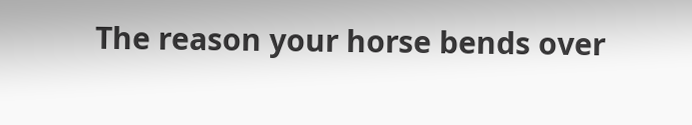The reason your horse bends over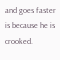and goes faster is because he is crooked.